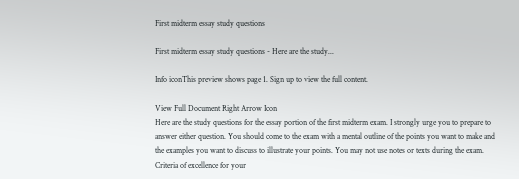First midterm essay study questions

First midterm essay study questions - Here are the study...

Info iconThis preview shows page 1. Sign up to view the full content.

View Full Document Right Arrow Icon
Here are the study questions for the essay portion of the first midterm exam. I strongly urge you to prepare to answer either question. You should come to the exam with a mental outline of the points you want to make and the examples you want to discuss to illustrate your points. You may not use notes or texts during the exam. Criteria of excellence for your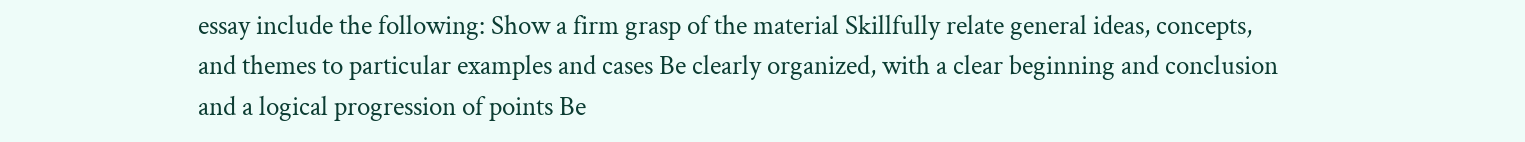essay include the following: Show a firm grasp of the material Skillfully relate general ideas, concepts, and themes to particular examples and cases Be clearly organized, with a clear beginning and conclusion and a logical progression of points Be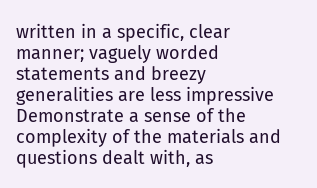written in a specific, clear manner; vaguely worded statements and breezy generalities are less impressive Demonstrate a sense of the complexity of the materials and questions dealt with, as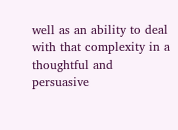well as an ability to deal with that complexity in a thoughtful and persuasive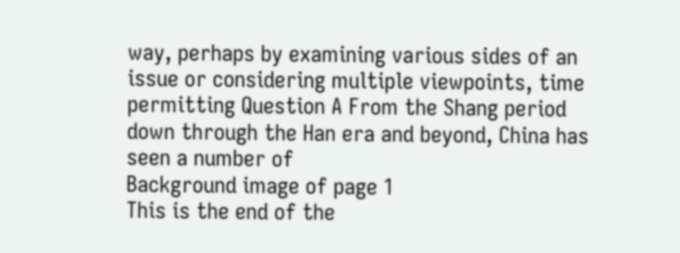way, perhaps by examining various sides of an issue or considering multiple viewpoints, time permitting Question A From the Shang period down through the Han era and beyond, China has seen a number of
Background image of page 1
This is the end of the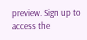preview. Sign up to access the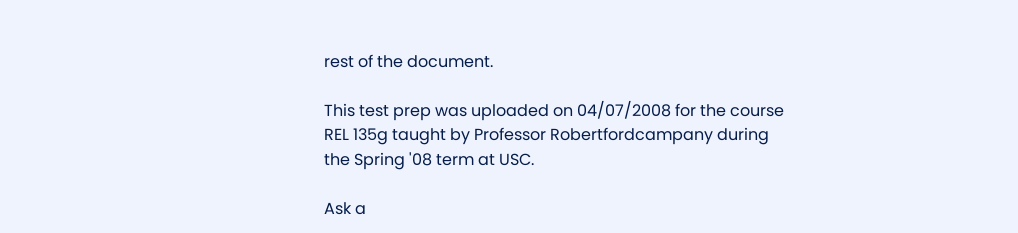rest of the document.

This test prep was uploaded on 04/07/2008 for the course REL 135g taught by Professor Robertfordcampany during the Spring '08 term at USC.

Ask a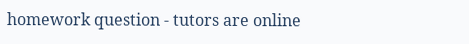homework question - tutors are online